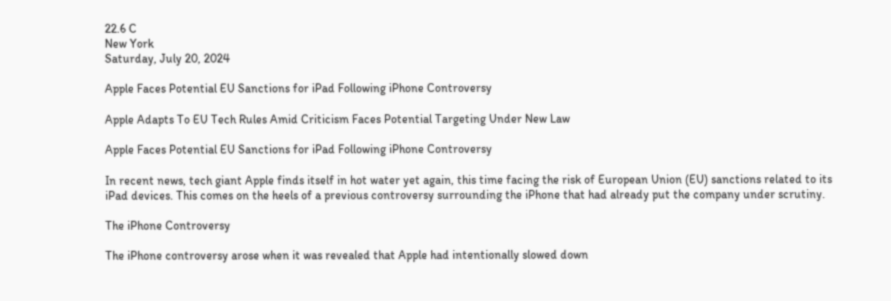22.6 C
New York
Saturday, July 20, 2024

Apple Faces Potential EU Sanctions for iPad Following iPhone Controversy

Apple Adapts To EU Tech Rules Amid Criticism Faces Potential Targeting Under New Law

Apple Faces Potential EU Sanctions for iPad Following iPhone Controversy

In recent news, tech giant Apple finds itself in hot water yet again, this time facing the risk of European Union (EU) sanctions related to its iPad devices. This comes on the heels of a previous controversy surrounding the iPhone that had already put the company under scrutiny.

The iPhone Controversy

The iPhone controversy arose when it was revealed that Apple had intentionally slowed down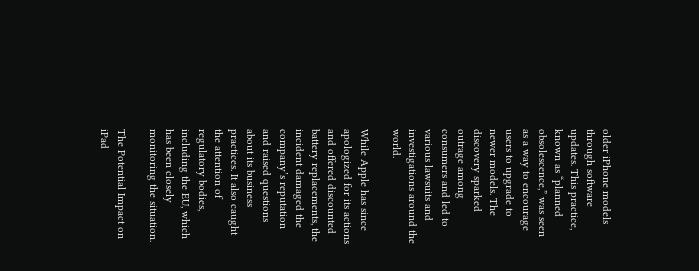older iPhone models through software updates. This practice, known as “planned obsolescence,” was seen as a way to encourage users to upgrade to newer models. The discovery sparked outrage among consumers and led to various lawsuits and investigations around the world.

While Apple has since apologized for its actions and offered discounted battery replacements, the incident damaged the company’s reputation and raised questions about its business practices. It also caught the attention of regulatory bodies, including the EU, which has been closely monitoring the situation.

The Potential Impact on iPad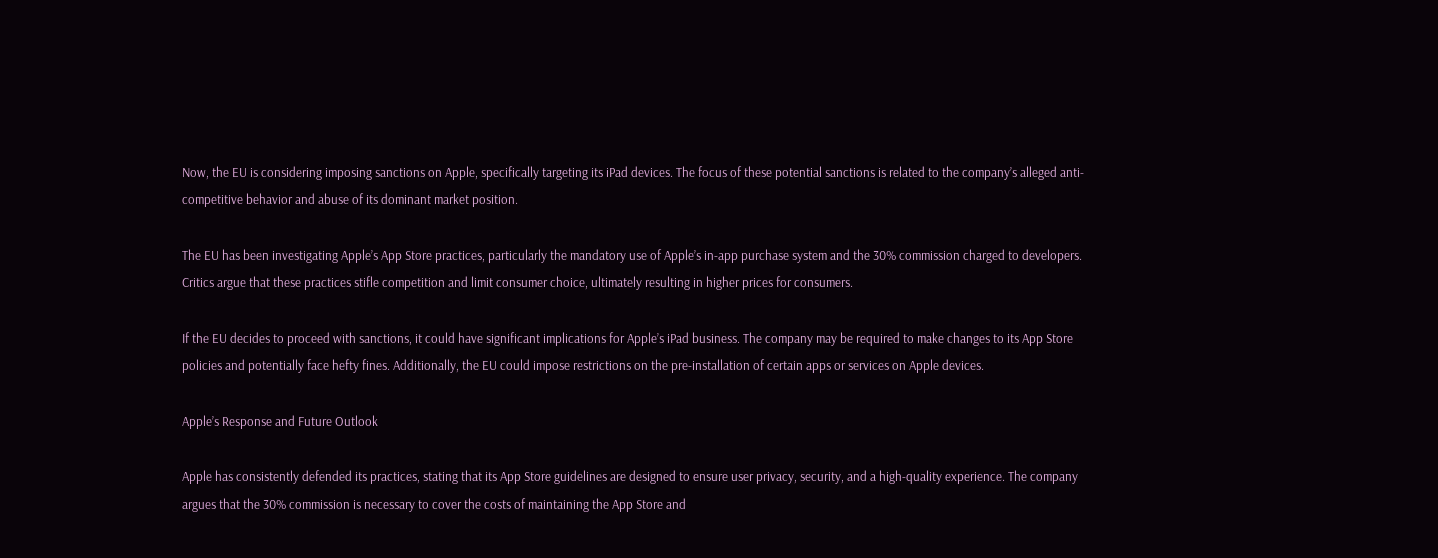Now, the EU is considering imposing sanctions on Apple, specifically targeting its iPad devices. The focus of these potential sanctions is related to the company’s alleged anti-competitive behavior and abuse of its dominant market position.

The EU has been investigating Apple’s App Store practices, particularly the mandatory use of Apple’s in-app purchase system and the 30% commission charged to developers. Critics argue that these practices stifle competition and limit consumer choice, ultimately resulting in higher prices for consumers.

If the EU decides to proceed with sanctions, it could have significant implications for Apple’s iPad business. The company may be required to make changes to its App Store policies and potentially face hefty fines. Additionally, the EU could impose restrictions on the pre-installation of certain apps or services on Apple devices.

Apple’s Response and Future Outlook

Apple has consistently defended its practices, stating that its App Store guidelines are designed to ensure user privacy, security, and a high-quality experience. The company argues that the 30% commission is necessary to cover the costs of maintaining the App Store and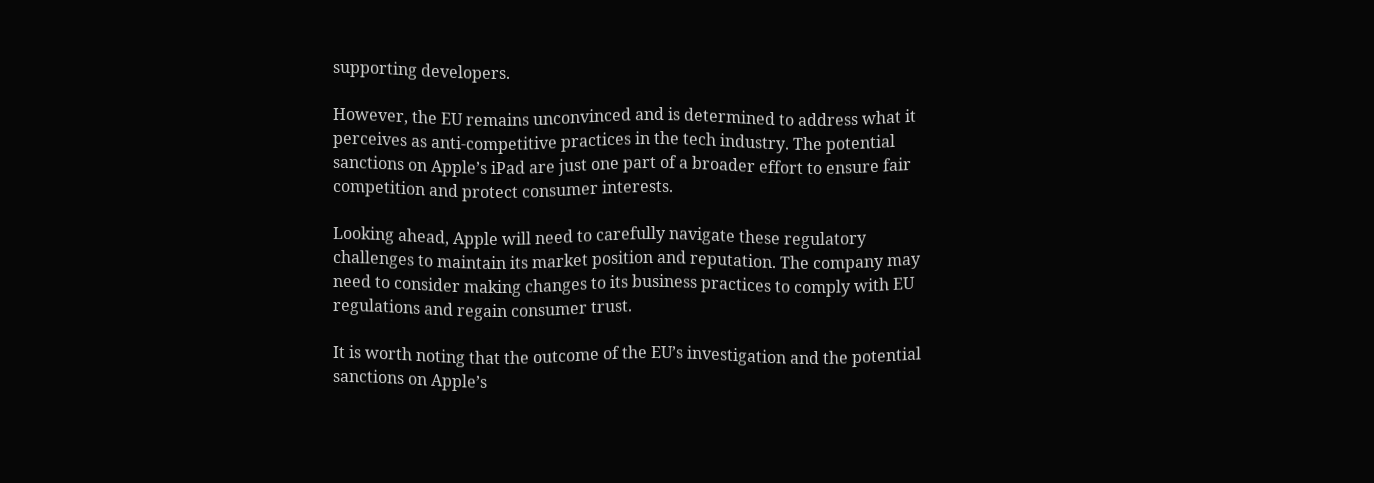supporting developers.

However, the EU remains unconvinced and is determined to address what it perceives as anti-competitive practices in the tech industry. The potential sanctions on Apple’s iPad are just one part of a broader effort to ensure fair competition and protect consumer interests.

Looking ahead, Apple will need to carefully navigate these regulatory challenges to maintain its market position and reputation. The company may need to consider making changes to its business practices to comply with EU regulations and regain consumer trust.

It is worth noting that the outcome of the EU’s investigation and the potential sanctions on Apple’s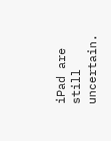iPad are still uncertain.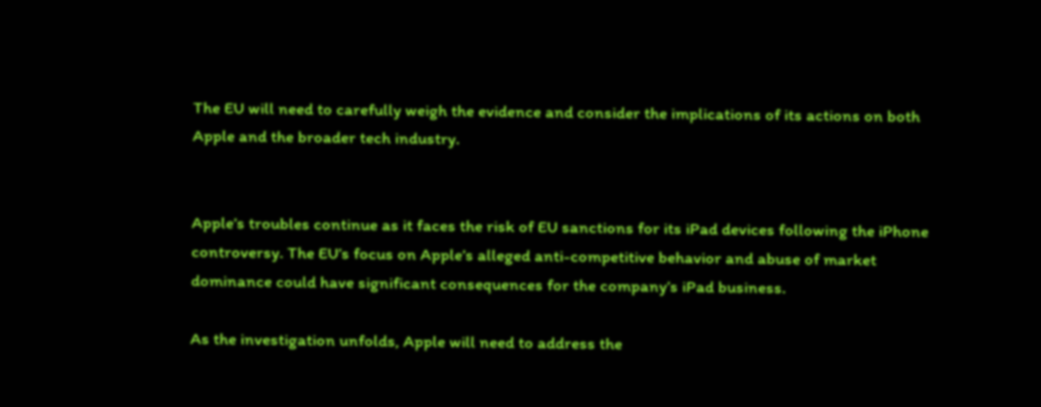The EU will need to carefully weigh the evidence and consider the implications of its actions on both Apple and the broader tech industry.


Apple’s troubles continue as it faces the risk of EU sanctions for its iPad devices following the iPhone controversy. The EU’s focus on Apple’s alleged anti-competitive behavior and abuse of market dominance could have significant consequences for the company’s iPad business.

As the investigation unfolds, Apple will need to address the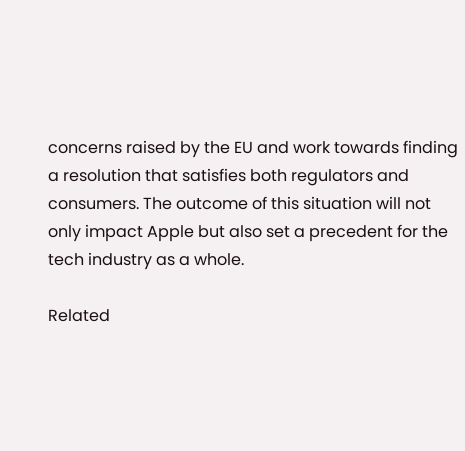concerns raised by the EU and work towards finding a resolution that satisfies both regulators and consumers. The outcome of this situation will not only impact Apple but also set a precedent for the tech industry as a whole.

Related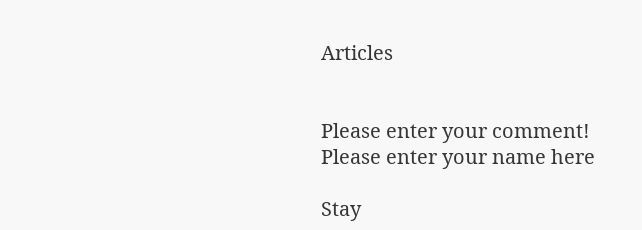Articles


Please enter your comment!
Please enter your name here

Stay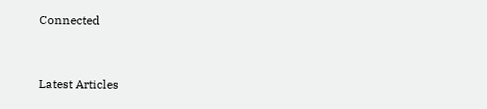Connected


Latest Articles